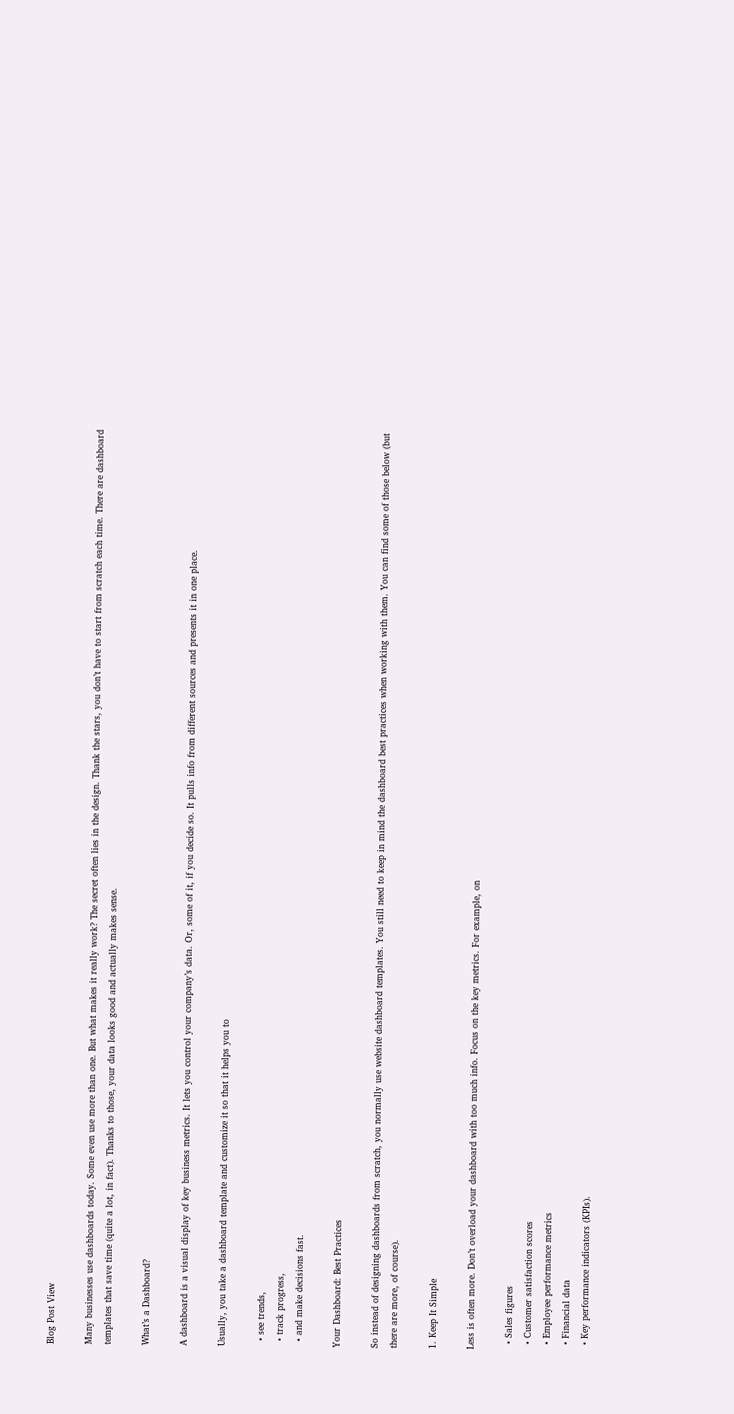Blog Post View

Many businesses use dashboards today. Some even use more than one. But what makes it really work? The secret often lies in the design. Thank the stars, you don’t have to start from scratch each time. There are dashboard templates that save time (quite a lot, in fact). Thanks to those, your data looks good and actually makes sense.

What’s a Dashboard?

A dashboard is a visual display of key business metrics. It lets you control your company’s data. Or, some of it, if you decide so. It pulls info from different sources and presents it in one place.

Usually, you take a dashboard template and customize it so that it helps you to

  • see trends,
  • track progress,
  • and make decisions fast.

Your Dashboard: Best Practices

So instead of designing dashboards from scratch, you normally use website dashboard templates. You still need to keep in mind the dashboard best practices when working with them. You can find some of those below (but there are more, of course).

1. Keep It Simple

Less is often more. Don’t overload your dashboard with too much info. Focus on the key metrics. For example, on

  • Sales figures
  • Customer satisfaction scores
  • Employee performance metrics
  • Financial data
  • Key performance indicators (KPIs).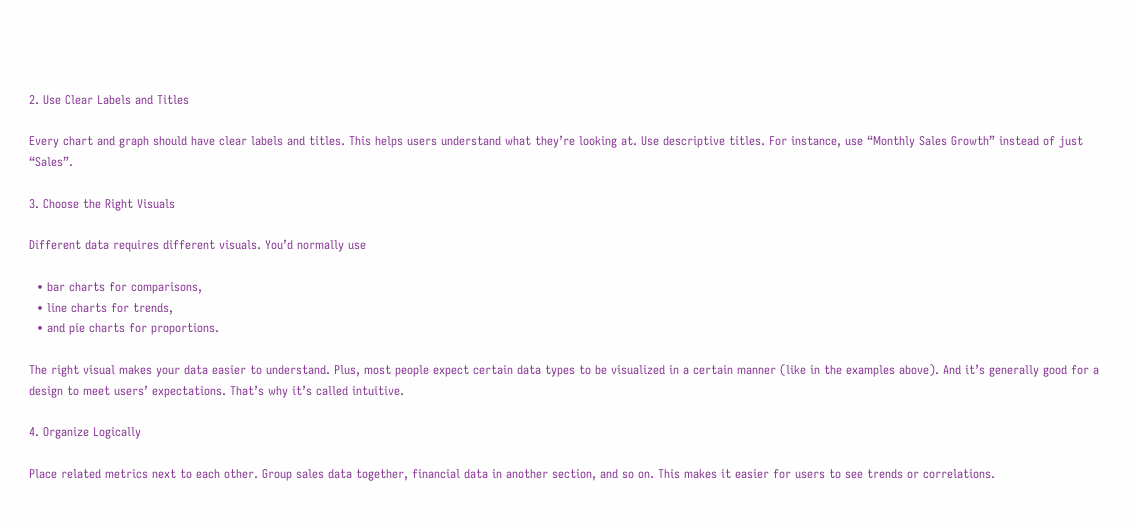2. Use Clear Labels and Titles

Every chart and graph should have clear labels and titles. This helps users understand what they’re looking at. Use descriptive titles. For instance, use “Monthly Sales Growth” instead of just “Sales”.

3. Choose the Right Visuals

Different data requires different visuals. You’d normally use

  • bar charts for comparisons,
  • line charts for trends,
  • and pie charts for proportions.

The right visual makes your data easier to understand. Plus, most people expect certain data types to be visualized in a certain manner (like in the examples above). And it’s generally good for a design to meet users’ expectations. That’s why it’s called intuitive.

4. Organize Logically

Place related metrics next to each other. Group sales data together, financial data in another section, and so on. This makes it easier for users to see trends or correlations.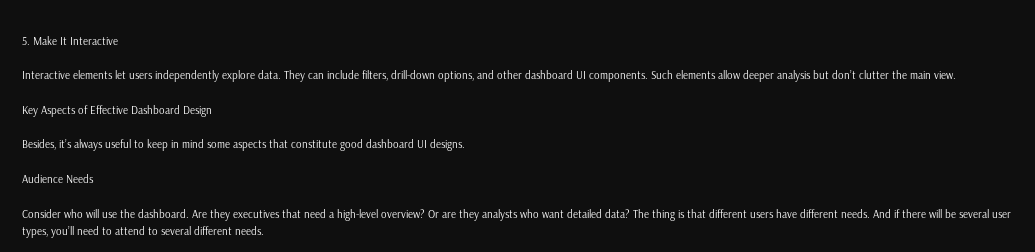5. Make It Interactive

Interactive elements let users independently explore data. They can include filters, drill-down options, and other dashboard UI components. Such elements allow deeper analysis but don’t clutter the main view.

Key Aspects of Effective Dashboard Design

Besides, it’s always useful to keep in mind some aspects that constitute good dashboard UI designs.

Audience Needs

Consider who will use the dashboard. Are they executives that need a high-level overview? Or are they analysts who want detailed data? The thing is that different users have different needs. And if there will be several user types, you’ll need to attend to several different needs.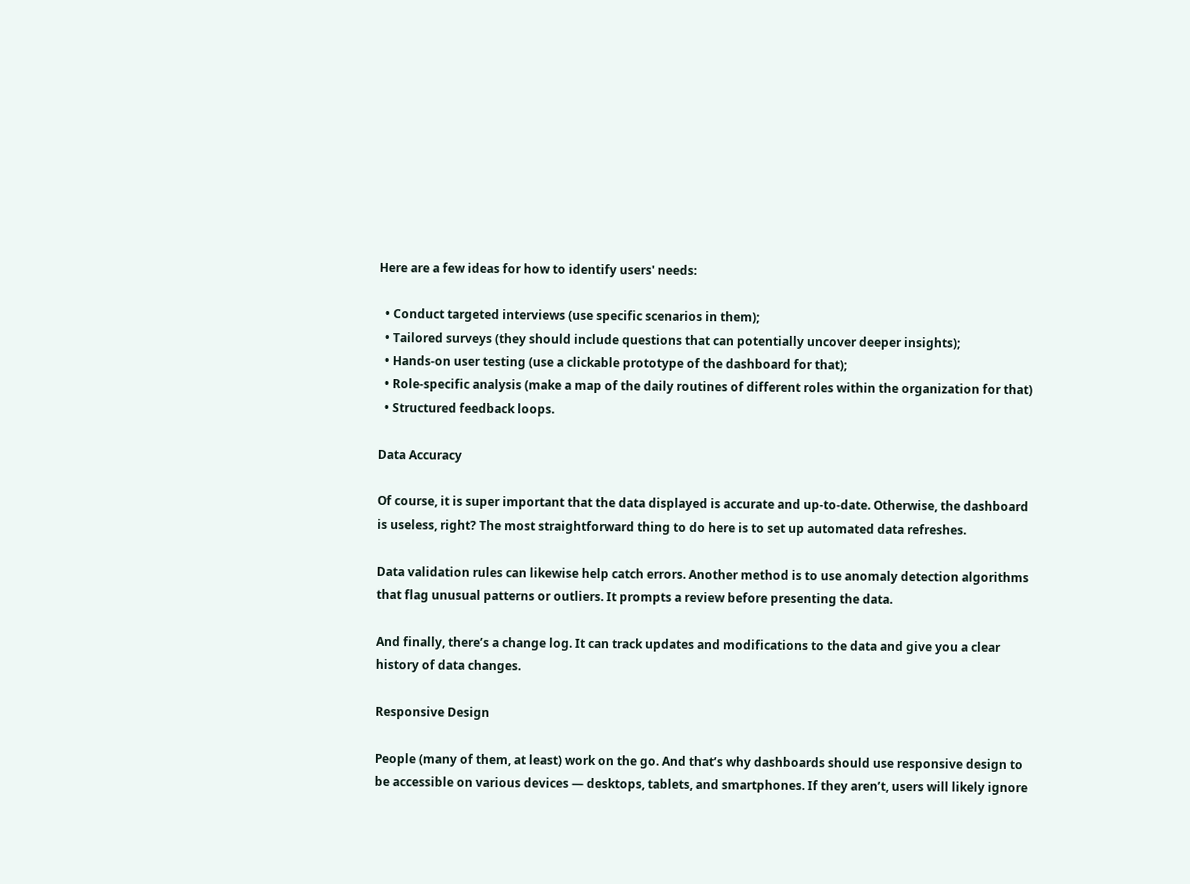Here are a few ideas for how to identify users' needs:

  • Conduct targeted interviews (use specific scenarios in them);
  • Tailored surveys (they should include questions that can potentially uncover deeper insights);
  • Hands-on user testing (use a clickable prototype of the dashboard for that);
  • Role-specific analysis (make a map of the daily routines of different roles within the organization for that)
  • Structured feedback loops.

Data Accuracy

Of course, it is super important that the data displayed is accurate and up-to-date. Otherwise, the dashboard is useless, right? The most straightforward thing to do here is to set up automated data refreshes.

Data validation rules can likewise help catch errors. Another method is to use anomaly detection algorithms that flag unusual patterns or outliers. It prompts a review before presenting the data.

And finally, there’s a change log. It can track updates and modifications to the data and give you a clear history of data changes.

Responsive Design

People (many of them, at least) work on the go. And that’s why dashboards should use responsive design to be accessible on various devices — desktops, tablets, and smartphones. If they aren’t, users will likely ignore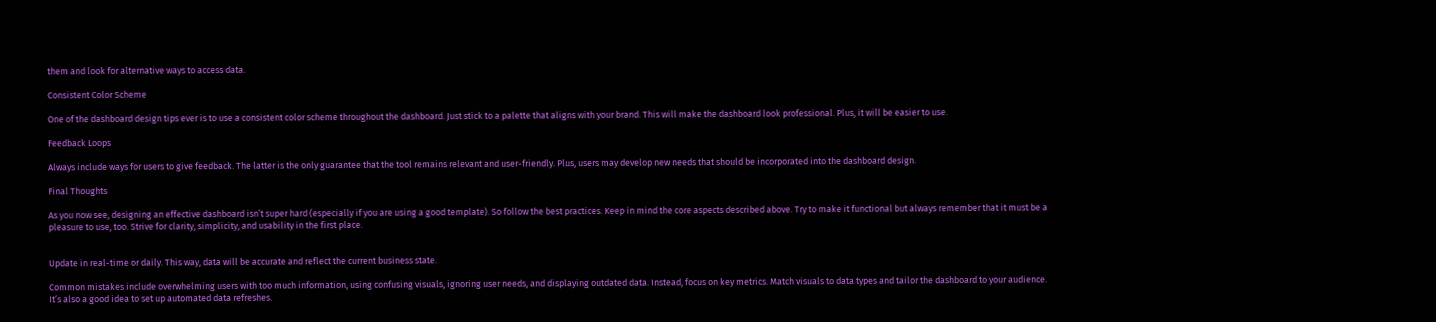them and look for alternative ways to access data.

Consistent Color Scheme

One of the dashboard design tips ever is to use a consistent color scheme throughout the dashboard. Just stick to a palette that aligns with your brand. This will make the dashboard look professional. Plus, it will be easier to use.

Feedback Loops

Always include ways for users to give feedback. The latter is the only guarantee that the tool remains relevant and user-friendly. Plus, users may develop new needs that should be incorporated into the dashboard design.

Final Thoughts

As you now see, designing an effective dashboard isn’t super hard (especially if you are using a good template). So follow the best practices. Keep in mind the core aspects described above. Try to make it functional but always remember that it must be a pleasure to use, too. Strive for clarity, simplicity, and usability in the first place.


Update in real-time or daily. This way, data will be accurate and reflect the current business state.

Common mistakes include overwhelming users with too much information, using confusing visuals, ignoring user needs, and displaying outdated data. Instead, focus on key metrics. Match visuals to data types and tailor the dashboard to your audience. It’s also a good idea to set up automated data refreshes.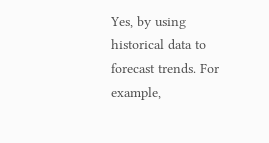Yes, by using historical data to forecast trends. For example,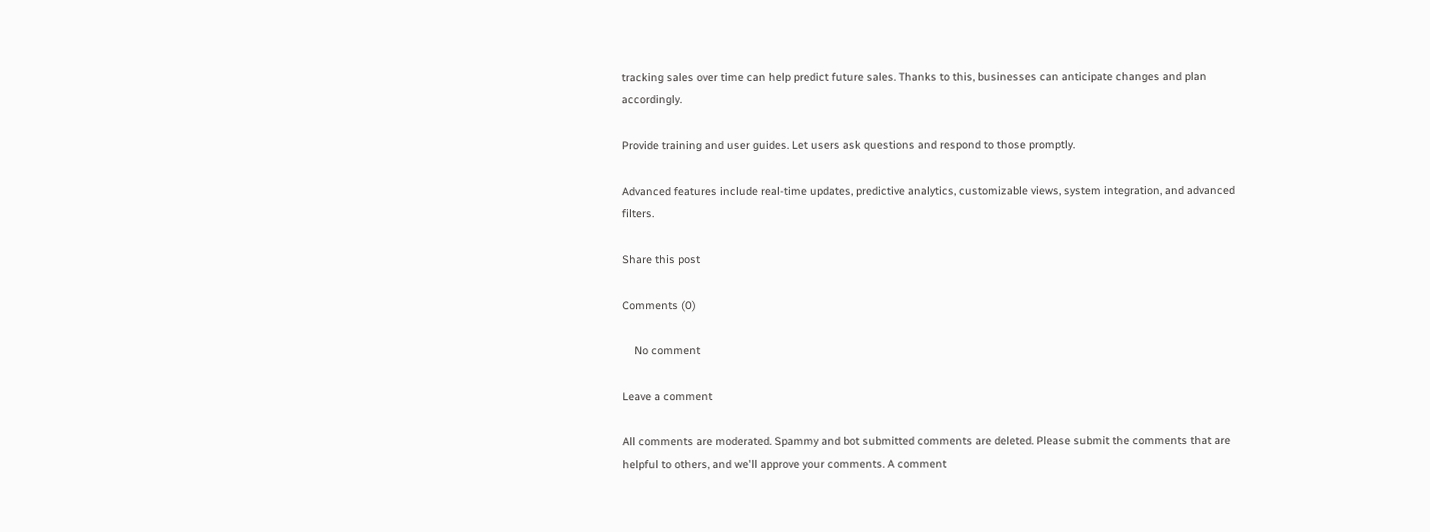tracking sales over time can help predict future sales. Thanks to this, businesses can anticipate changes and plan accordingly.

Provide training and user guides. Let users ask questions and respond to those promptly.

Advanced features include real-time updates, predictive analytics, customizable views, system integration, and advanced filters.

Share this post

Comments (0)

    No comment

Leave a comment

All comments are moderated. Spammy and bot submitted comments are deleted. Please submit the comments that are helpful to others, and we'll approve your comments. A comment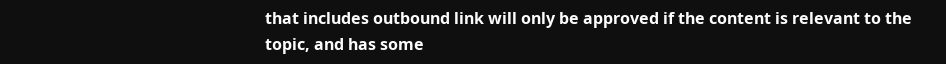that includes outbound link will only be approved if the content is relevant to the topic, and has some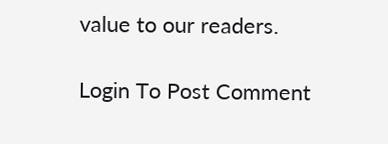value to our readers.

Login To Post Comment